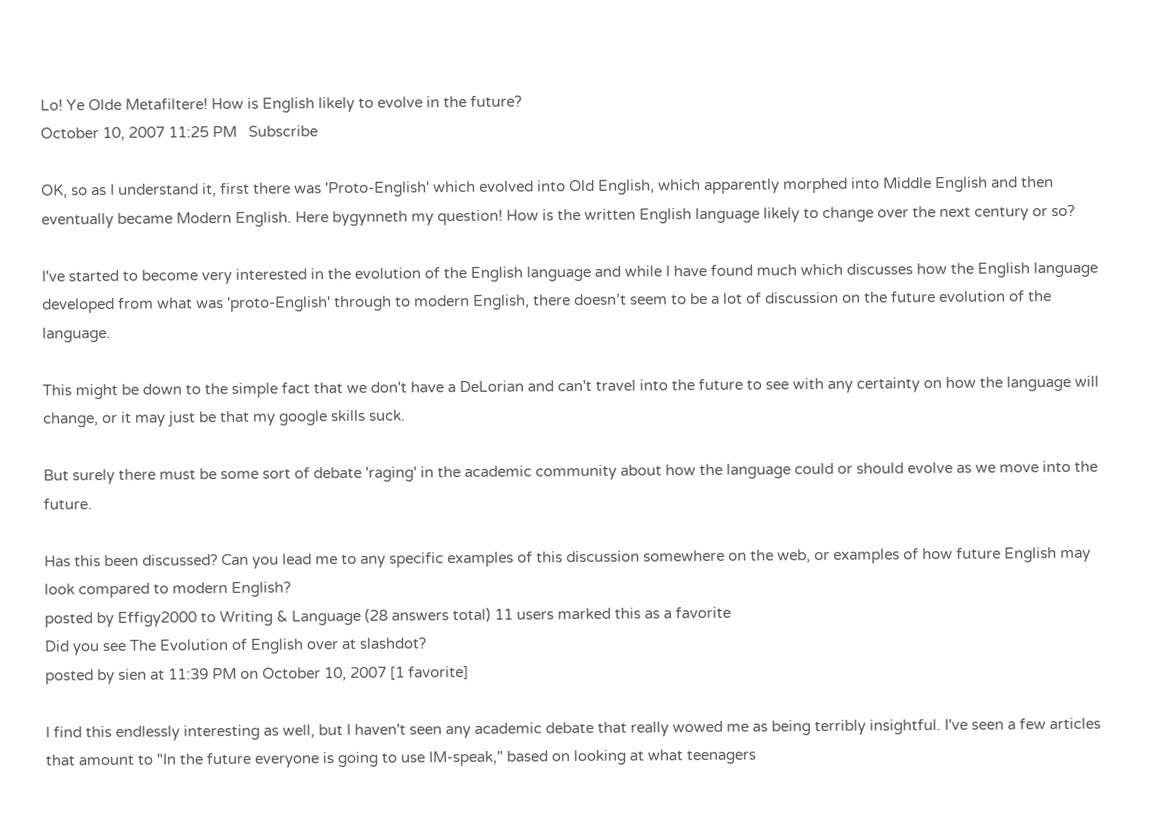Lo! Ye Olde Metafiltere! How is English likely to evolve in the future?
October 10, 2007 11:25 PM   Subscribe

OK, so as I understand it, first there was 'Proto-English' which evolved into Old English, which apparently morphed into Middle English and then eventually became Modern English. Here bygynneth my question! How is the written English language likely to change over the next century or so?

I've started to become very interested in the evolution of the English language and while I have found much which discusses how the English language developed from what was 'proto-English' through to modern English, there doesn’t seem to be a lot of discussion on the future evolution of the language.

This might be down to the simple fact that we don't have a DeLorian and can't travel into the future to see with any certainty on how the language will change, or it may just be that my google skills suck.

But surely there must be some sort of debate 'raging' in the academic community about how the language could or should evolve as we move into the future.

Has this been discussed? Can you lead me to any specific examples of this discussion somewhere on the web, or examples of how future English may look compared to modern English?
posted by Effigy2000 to Writing & Language (28 answers total) 11 users marked this as a favorite
Did you see The Evolution of English over at slashdot?
posted by sien at 11:39 PM on October 10, 2007 [1 favorite]

I find this endlessly interesting as well, but I haven't seen any academic debate that really wowed me as being terribly insightful. I've seen a few articles that amount to "In the future everyone is going to use IM-speak," based on looking at what teenagers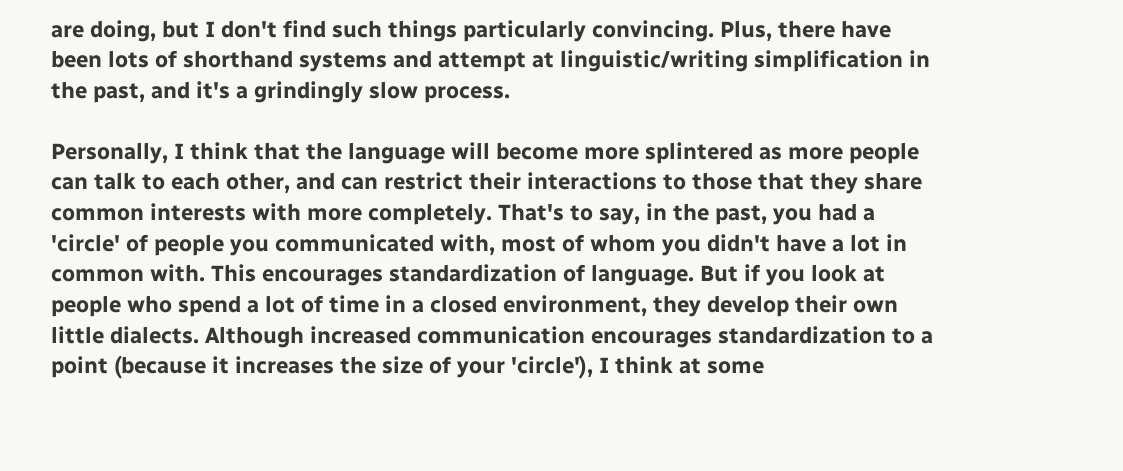are doing, but I don't find such things particularly convincing. Plus, there have been lots of shorthand systems and attempt at linguistic/writing simplification in the past, and it's a grindingly slow process.

Personally, I think that the language will become more splintered as more people can talk to each other, and can restrict their interactions to those that they share common interests with more completely. That's to say, in the past, you had a 'circle' of people you communicated with, most of whom you didn't have a lot in common with. This encourages standardization of language. But if you look at people who spend a lot of time in a closed environment, they develop their own little dialects. Although increased communication encourages standardization to a point (because it increases the size of your 'circle'), I think at some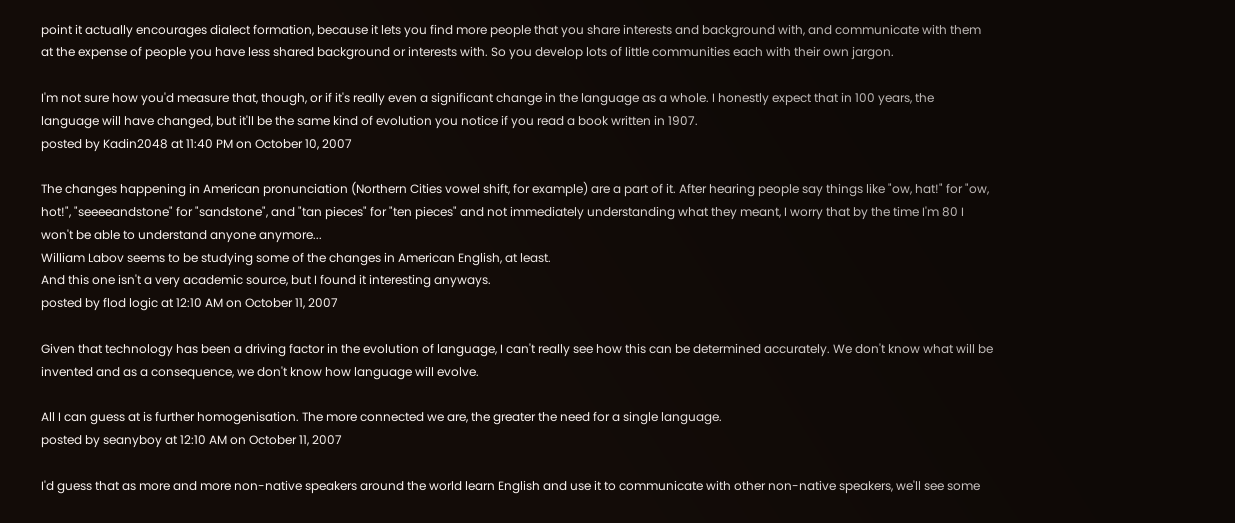point it actually encourages dialect formation, because it lets you find more people that you share interests and background with, and communicate with them at the expense of people you have less shared background or interests with. So you develop lots of little communities each with their own jargon.

I'm not sure how you'd measure that, though, or if it's really even a significant change in the language as a whole. I honestly expect that in 100 years, the language will have changed, but it'll be the same kind of evolution you notice if you read a book written in 1907.
posted by Kadin2048 at 11:40 PM on October 10, 2007

The changes happening in American pronunciation (Northern Cities vowel shift, for example) are a part of it. After hearing people say things like "ow, hat!" for "ow, hot!", "seeeeandstone" for "sandstone", and "tan pieces" for "ten pieces" and not immediately understanding what they meant, I worry that by the time I'm 80 I won't be able to understand anyone anymore...
William Labov seems to be studying some of the changes in American English, at least.
And this one isn't a very academic source, but I found it interesting anyways.
posted by flod logic at 12:10 AM on October 11, 2007

Given that technology has been a driving factor in the evolution of language, I can't really see how this can be determined accurately. We don't know what will be invented and as a consequence, we don't know how language will evolve.

All I can guess at is further homogenisation. The more connected we are, the greater the need for a single language.
posted by seanyboy at 12:10 AM on October 11, 2007

I'd guess that as more and more non-native speakers around the world learn English and use it to communicate with other non-native speakers, we'll see some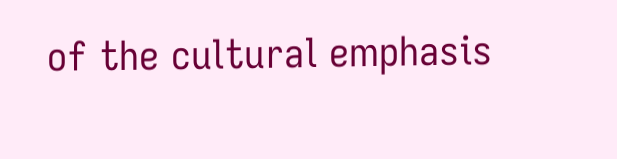of the cultural emphasis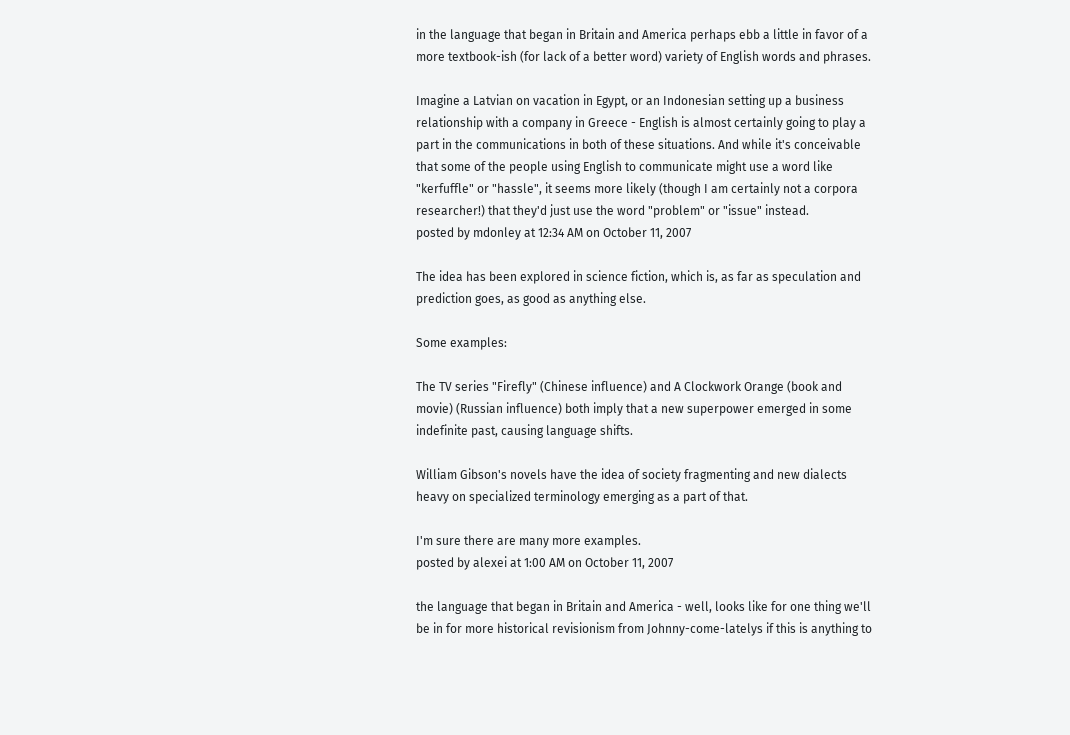in the language that began in Britain and America perhaps ebb a little in favor of a more textbook-ish (for lack of a better word) variety of English words and phrases.

Imagine a Latvian on vacation in Egypt, or an Indonesian setting up a business relationship with a company in Greece - English is almost certainly going to play a part in the communications in both of these situations. And while it's conceivable that some of the people using English to communicate might use a word like "kerfuffle" or "hassle", it seems more likely (though I am certainly not a corpora researcher!) that they'd just use the word "problem" or "issue" instead.
posted by mdonley at 12:34 AM on October 11, 2007

The idea has been explored in science fiction, which is, as far as speculation and prediction goes, as good as anything else.

Some examples:

The TV series "Firefly" (Chinese influence) and A Clockwork Orange (book and movie) (Russian influence) both imply that a new superpower emerged in some indefinite past, causing language shifts.

William Gibson's novels have the idea of society fragmenting and new dialects heavy on specialized terminology emerging as a part of that.

I'm sure there are many more examples.
posted by alexei at 1:00 AM on October 11, 2007

the language that began in Britain and America - well, looks like for one thing we'll be in for more historical revisionism from Johnny-come-latelys if this is anything to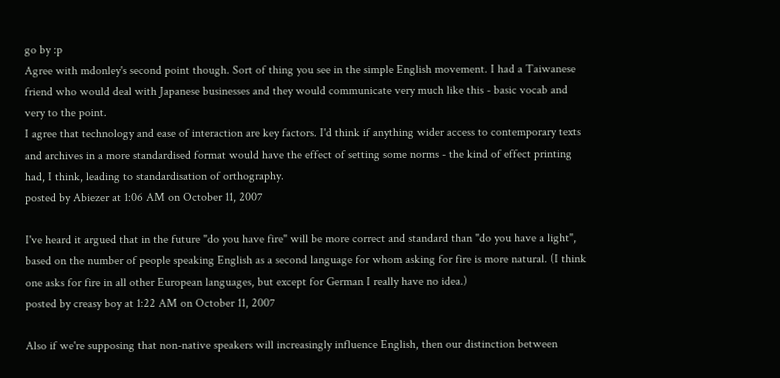go by :p
Agree with mdonley's second point though. Sort of thing you see in the simple English movement. I had a Taiwanese friend who would deal with Japanese businesses and they would communicate very much like this - basic vocab and very to the point.
I agree that technology and ease of interaction are key factors. I'd think if anything wider access to contemporary texts and archives in a more standardised format would have the effect of setting some norms - the kind of effect printing had, I think, leading to standardisation of orthography.
posted by Abiezer at 1:06 AM on October 11, 2007

I've heard it argued that in the future "do you have fire" will be more correct and standard than "do you have a light", based on the number of people speaking English as a second language for whom asking for fire is more natural. (I think one asks for fire in all other European languages, but except for German I really have no idea.)
posted by creasy boy at 1:22 AM on October 11, 2007

Also if we're supposing that non-native speakers will increasingly influence English, then our distinction between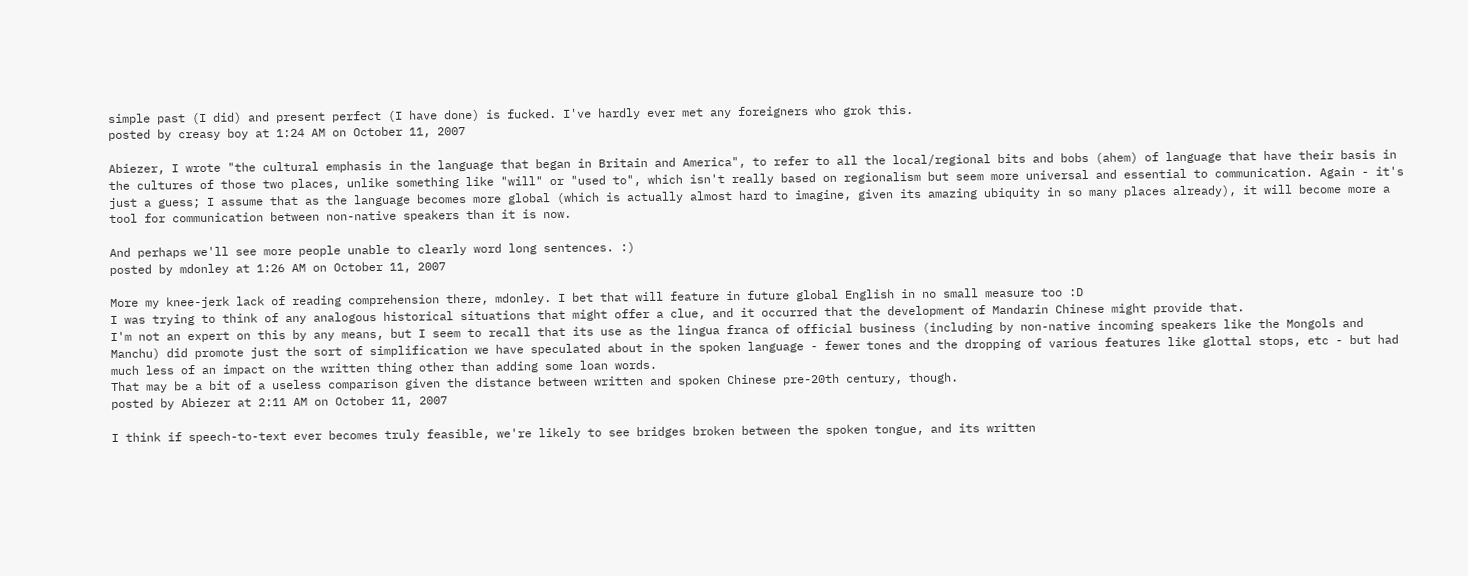simple past (I did) and present perfect (I have done) is fucked. I've hardly ever met any foreigners who grok this.
posted by creasy boy at 1:24 AM on October 11, 2007

Abiezer, I wrote "the cultural emphasis in the language that began in Britain and America", to refer to all the local/regional bits and bobs (ahem) of language that have their basis in the cultures of those two places, unlike something like "will" or "used to", which isn't really based on regionalism but seem more universal and essential to communication. Again - it's just a guess; I assume that as the language becomes more global (which is actually almost hard to imagine, given its amazing ubiquity in so many places already), it will become more a tool for communication between non-native speakers than it is now.

And perhaps we'll see more people unable to clearly word long sentences. :)
posted by mdonley at 1:26 AM on October 11, 2007

More my knee-jerk lack of reading comprehension there, mdonley. I bet that will feature in future global English in no small measure too :D
I was trying to think of any analogous historical situations that might offer a clue, and it occurred that the development of Mandarin Chinese might provide that.
I'm not an expert on this by any means, but I seem to recall that its use as the lingua franca of official business (including by non-native incoming speakers like the Mongols and Manchu) did promote just the sort of simplification we have speculated about in the spoken language - fewer tones and the dropping of various features like glottal stops, etc - but had much less of an impact on the written thing other than adding some loan words.
That may be a bit of a useless comparison given the distance between written and spoken Chinese pre-20th century, though.
posted by Abiezer at 2:11 AM on October 11, 2007

I think if speech-to-text ever becomes truly feasible, we're likely to see bridges broken between the spoken tongue, and its written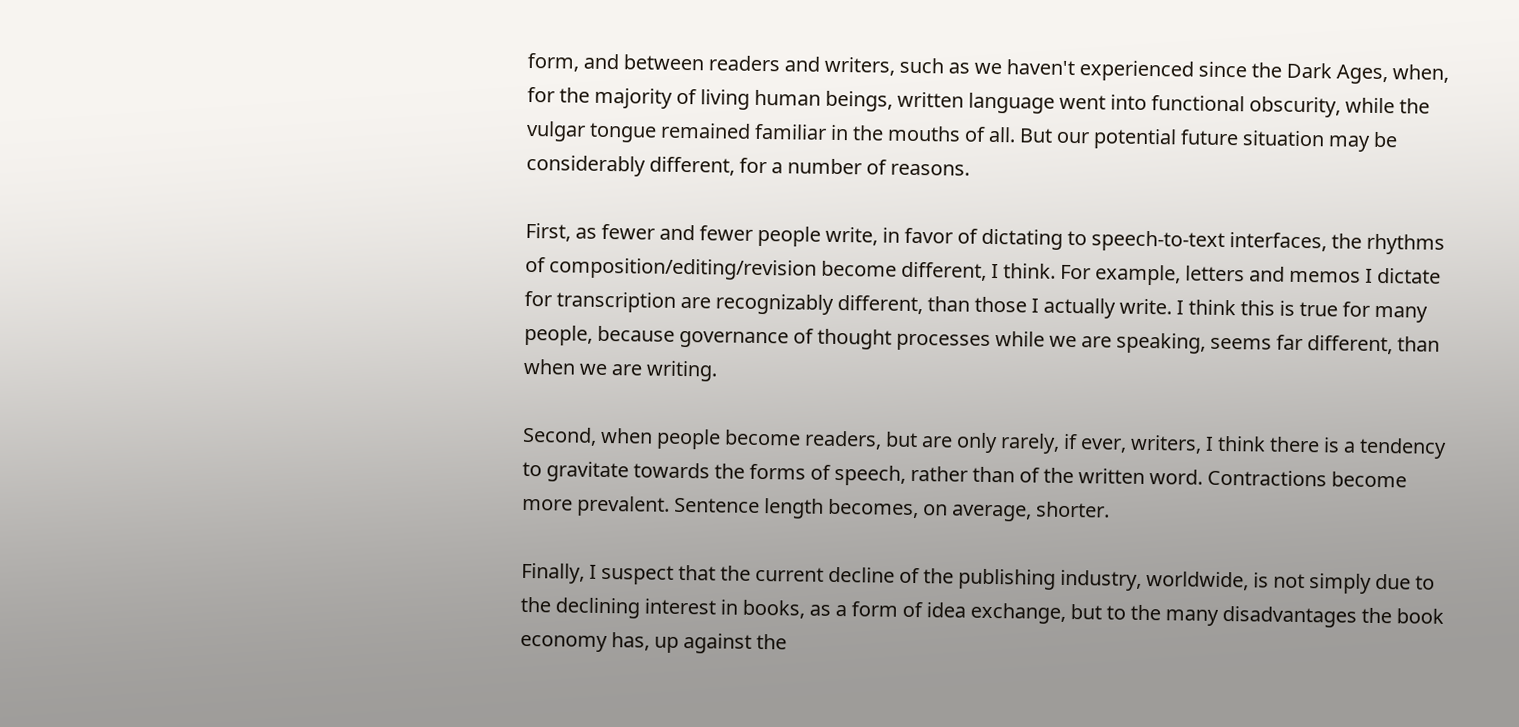form, and between readers and writers, such as we haven't experienced since the Dark Ages, when, for the majority of living human beings, written language went into functional obscurity, while the vulgar tongue remained familiar in the mouths of all. But our potential future situation may be considerably different, for a number of reasons.

First, as fewer and fewer people write, in favor of dictating to speech-to-text interfaces, the rhythms of composition/editing/revision become different, I think. For example, letters and memos I dictate for transcription are recognizably different, than those I actually write. I think this is true for many people, because governance of thought processes while we are speaking, seems far different, than when we are writing.

Second, when people become readers, but are only rarely, if ever, writers, I think there is a tendency to gravitate towards the forms of speech, rather than of the written word. Contractions become more prevalent. Sentence length becomes, on average, shorter.

Finally, I suspect that the current decline of the publishing industry, worldwide, is not simply due to the declining interest in books, as a form of idea exchange, but to the many disadvantages the book economy has, up against the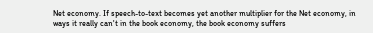Net economy. If speech-to-text becomes yet another multiplier for the Net economy, in ways it really can't in the book economy, the book economy suffers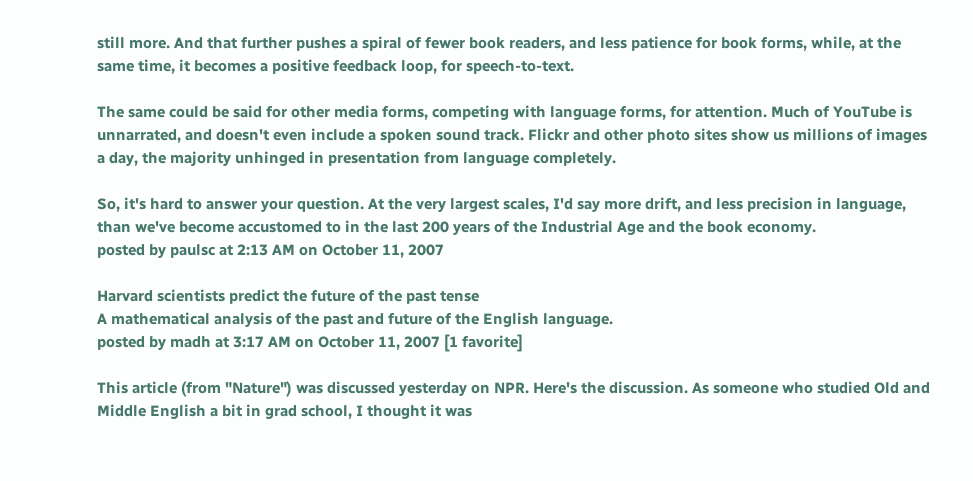still more. And that further pushes a spiral of fewer book readers, and less patience for book forms, while, at the same time, it becomes a positive feedback loop, for speech-to-text.

The same could be said for other media forms, competing with language forms, for attention. Much of YouTube is unnarrated, and doesn't even include a spoken sound track. Flickr and other photo sites show us millions of images a day, the majority unhinged in presentation from language completely.

So, it's hard to answer your question. At the very largest scales, I'd say more drift, and less precision in language, than we've become accustomed to in the last 200 years of the Industrial Age and the book economy.
posted by paulsc at 2:13 AM on October 11, 2007

Harvard scientists predict the future of the past tense
A mathematical analysis of the past and future of the English language.
posted by madh at 3:17 AM on October 11, 2007 [1 favorite]

This article (from "Nature") was discussed yesterday on NPR. Here's the discussion. As someone who studied Old and Middle English a bit in grad school, I thought it was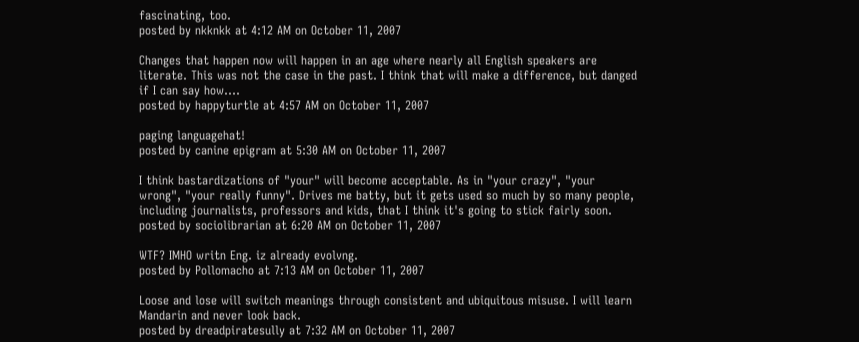fascinating, too.
posted by nkknkk at 4:12 AM on October 11, 2007

Changes that happen now will happen in an age where nearly all English speakers are literate. This was not the case in the past. I think that will make a difference, but danged if I can say how....
posted by happyturtle at 4:57 AM on October 11, 2007

paging languagehat!
posted by canine epigram at 5:30 AM on October 11, 2007

I think bastardizations of "your" will become acceptable. As in "your crazy", "your wrong", "your really funny". Drives me batty, but it gets used so much by so many people, including journalists, professors and kids, that I think it's going to stick fairly soon.
posted by sociolibrarian at 6:20 AM on October 11, 2007

WTF? IMHO writn Eng. iz already evolvng.
posted by Pollomacho at 7:13 AM on October 11, 2007

Loose and lose will switch meanings through consistent and ubiquitous misuse. I will learn Mandarin and never look back.
posted by dreadpiratesully at 7:32 AM on October 11, 2007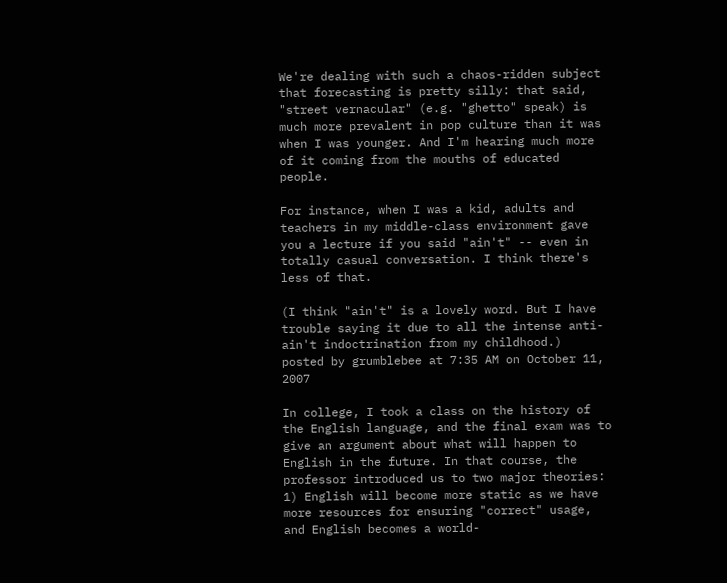We're dealing with such a chaos-ridden subject that forecasting is pretty silly: that said, "street vernacular" (e.g. "ghetto" speak) is much more prevalent in pop culture than it was when I was younger. And I'm hearing much more of it coming from the mouths of educated people.

For instance, when I was a kid, adults and teachers in my middle-class environment gave you a lecture if you said "ain't" -- even in totally casual conversation. I think there's less of that.

(I think "ain't" is a lovely word. But I have trouble saying it due to all the intense anti-ain't indoctrination from my childhood.)
posted by grumblebee at 7:35 AM on October 11, 2007

In college, I took a class on the history of the English language, and the final exam was to give an argument about what will happen to English in the future. In that course, the professor introduced us to two major theories: 1) English will become more static as we have more resources for ensuring "correct" usage, and English becomes a world-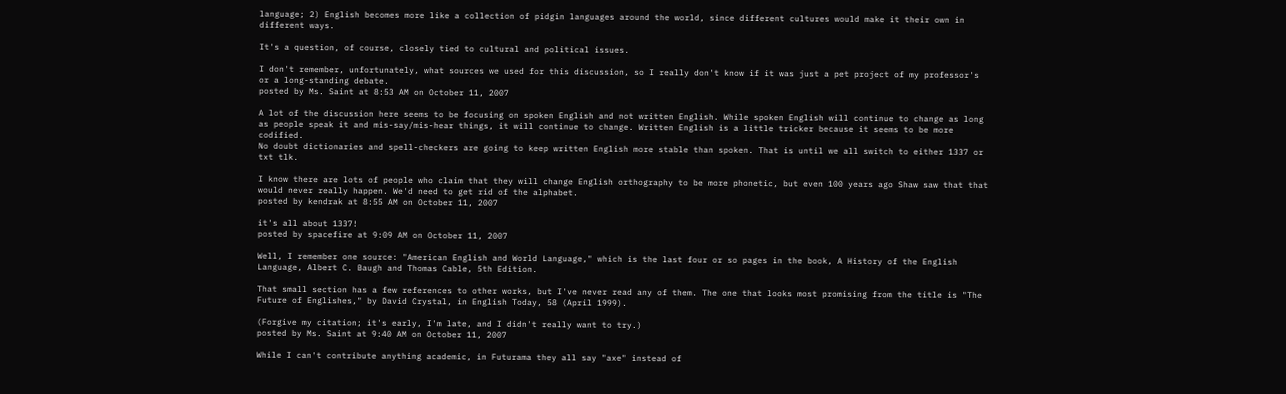language; 2) English becomes more like a collection of pidgin languages around the world, since different cultures would make it their own in different ways.

It's a question, of course, closely tied to cultural and political issues.

I don't remember, unfortunately, what sources we used for this discussion, so I really don't know if it was just a pet project of my professor's or a long-standing debate.
posted by Ms. Saint at 8:53 AM on October 11, 2007

A lot of the discussion here seems to be focusing on spoken English and not written English. While spoken English will continue to change as long as people speak it and mis-say/mis-hear things, it will continue to change. Written English is a little tricker because it seems to be more codified.
No doubt dictionaries and spell-checkers are going to keep written English more stable than spoken. That is until we all switch to either 1337 or txt tlk.

I know there are lots of people who claim that they will change English orthography to be more phonetic, but even 100 years ago Shaw saw that that would never really happen. We'd need to get rid of the alphabet.
posted by kendrak at 8:55 AM on October 11, 2007

it's all about 1337!
posted by spacefire at 9:09 AM on October 11, 2007

Well, I remember one source: "American English and World Language," which is the last four or so pages in the book, A History of the English Language, Albert C. Baugh and Thomas Cable, 5th Edition.

That small section has a few references to other works, but I've never read any of them. The one that looks most promising from the title is "The Future of Englishes," by David Crystal, in English Today, 58 (April 1999).

(Forgive my citation; it's early, I'm late, and I didn't really want to try.)
posted by Ms. Saint at 9:40 AM on October 11, 2007

While I can't contribute anything academic, in Futurama they all say "axe" instead of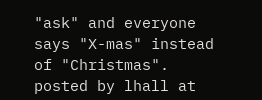"ask" and everyone says "X-mas" instead of "Christmas".
posted by lhall at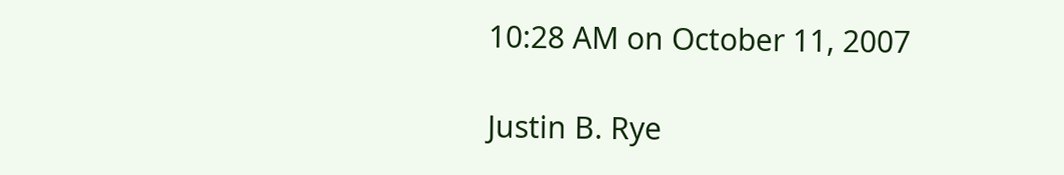10:28 AM on October 11, 2007

Justin B. Rye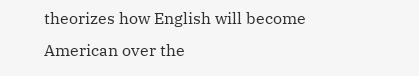theorizes how English will become American over the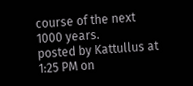course of the next 1000 years.
posted by Kattullus at 1:25 PM on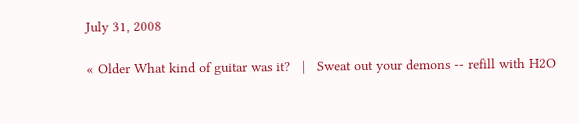July 31, 2008

« Older What kind of guitar was it?   |   Sweat out your demons -- refill with H2O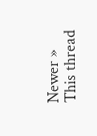Newer »
This thread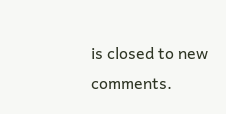is closed to new comments.